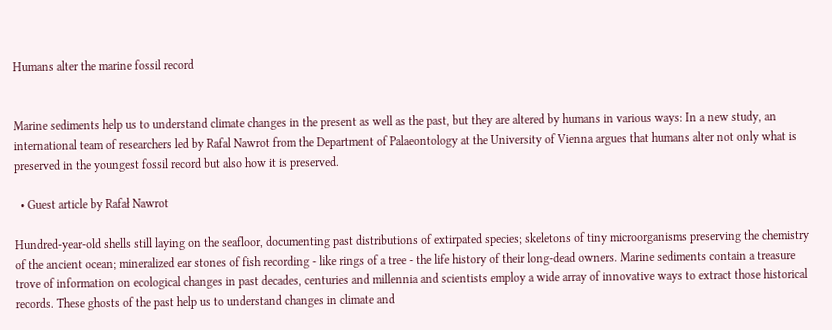Humans alter the marine fossil record


Marine sediments help us to understand climate changes in the present as well as the past, but they are altered by humans in various ways: In a new study, an international team of researchers led by Rafal Nawrot from the Department of Palaeontology at the University of Vienna argues that humans alter not only what is preserved in the youngest fossil record but also how it is preserved.

  • Guest article by Rafał Nawrot

Hundred-year-old shells still laying on the seafloor, documenting past distributions of extirpated species; skeletons of tiny microorganisms preserving the chemistry of the ancient ocean; mineralized ear stones of fish recording - like rings of a tree - the life history of their long-dead owners. Marine sediments contain a treasure trove of information on ecological changes in past decades, centuries and millennia and scientists employ a wide array of innovative ways to extract those historical records. These ghosts of the past help us to understand changes in climate and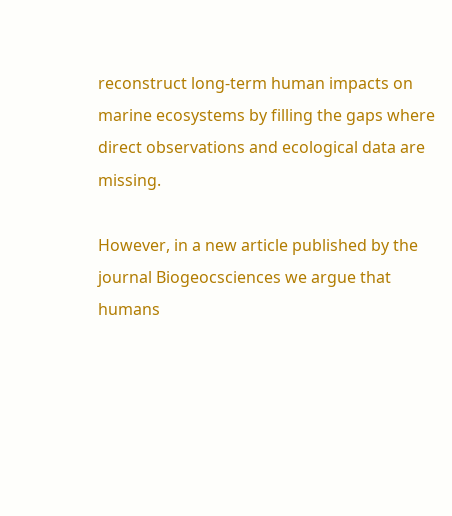reconstruct long-term human impacts on marine ecosystems by filling the gaps where direct observations and ecological data are missing.

However, in a new article published by the journal Biogeocsciences we argue that humans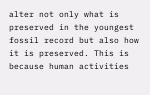alter not only what is preserved in the youngest fossil record but also how it is preserved. This is because human activities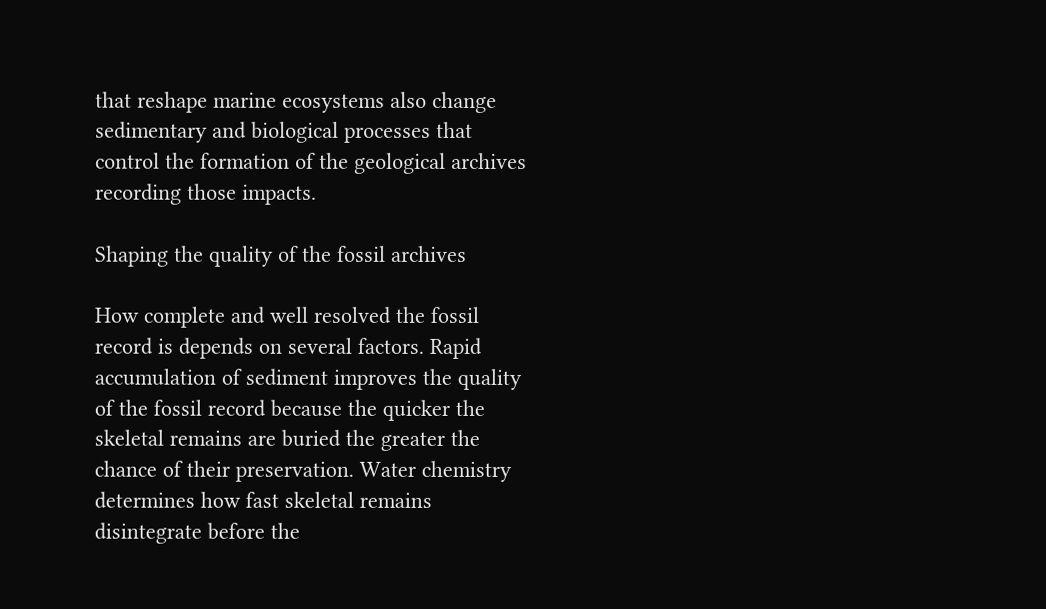that reshape marine ecosystems also change sedimentary and biological processes that control the formation of the geological archives recording those impacts.

Shaping the quality of the fossil archives

How complete and well resolved the fossil record is depends on several factors. Rapid accumulation of sediment improves the quality of the fossil record because the quicker the skeletal remains are buried the greater the chance of their preservation. Water chemistry determines how fast skeletal remains disintegrate before the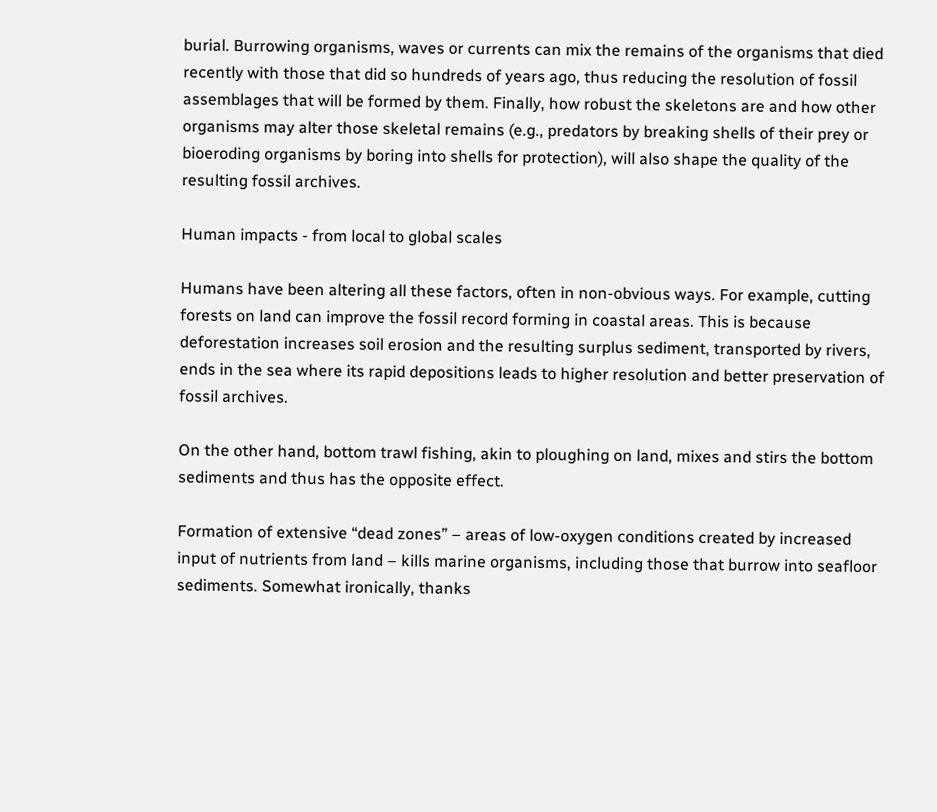burial. Burrowing organisms, waves or currents can mix the remains of the organisms that died recently with those that did so hundreds of years ago, thus reducing the resolution of fossil assemblages that will be formed by them. Finally, how robust the skeletons are and how other organisms may alter those skeletal remains (e.g., predators by breaking shells of their prey or bioeroding organisms by boring into shells for protection), will also shape the quality of the resulting fossil archives.

Human impacts - from local to global scales

Humans have been altering all these factors, often in non-obvious ways. For example, cutting forests on land can improve the fossil record forming in coastal areas. This is because deforestation increases soil erosion and the resulting surplus sediment, transported by rivers, ends in the sea where its rapid depositions leads to higher resolution and better preservation of fossil archives.

On the other hand, bottom trawl fishing, akin to ploughing on land, mixes and stirs the bottom sediments and thus has the opposite effect.

Formation of extensive “dead zones” – areas of low-oxygen conditions created by increased input of nutrients from land – kills marine organisms, including those that burrow into seafloor sediments. Somewhat ironically, thanks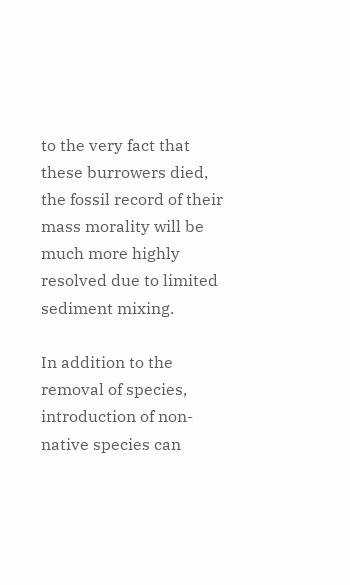to the very fact that these burrowers died, the fossil record of their mass morality will be much more highly resolved due to limited sediment mixing.

In addition to the removal of species, introduction of non-native species can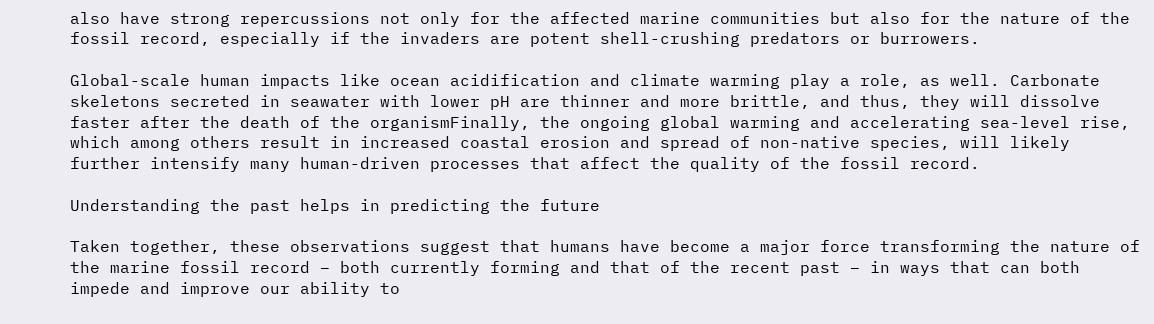also have strong repercussions not only for the affected marine communities but also for the nature of the fossil record, especially if the invaders are potent shell-crushing predators or burrowers.

Global-scale human impacts like ocean acidification and climate warming play a role, as well. Carbonate skeletons secreted in seawater with lower pH are thinner and more brittle, and thus, they will dissolve faster after the death of the organismFinally, the ongoing global warming and accelerating sea-level rise, which among others result in increased coastal erosion and spread of non-native species, will likely further intensify many human-driven processes that affect the quality of the fossil record.

Understanding the past helps in predicting the future

Taken together, these observations suggest that humans have become a major force transforming the nature of the marine fossil record – both currently forming and that of the recent past – in ways that can both impede and improve our ability to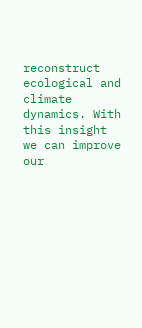reconstruct ecological and climate dynamics. With this insight we can improve our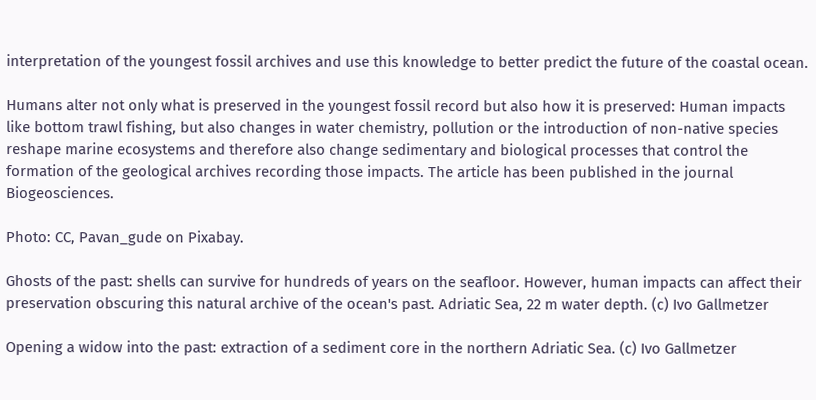interpretation of the youngest fossil archives and use this knowledge to better predict the future of the coastal ocean.

Humans alter not only what is preserved in the youngest fossil record but also how it is preserved: Human impacts like bottom trawl fishing, but also changes in water chemistry, pollution or the introduction of non-native species reshape marine ecosystems and therefore also change sedimentary and biological processes that control the formation of the geological archives recording those impacts. The article has been published in the journal Biogeosciences.

Photo: CC, Pavan_gude on Pixabay.

Ghosts of the past: shells can survive for hundreds of years on the seafloor. However, human impacts can affect their preservation obscuring this natural archive of the ocean's past. Adriatic Sea, 22 m water depth. (c) Ivo Gallmetzer

Opening a widow into the past: extraction of a sediment core in the northern Adriatic Sea. (c) Ivo Gallmetzer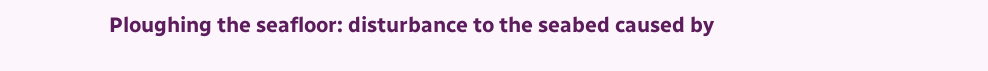Ploughing the seafloor: disturbance to the seabed caused by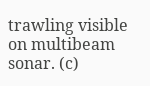trawling visible on multibeam sonar. (c)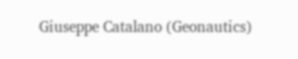Giuseppe Catalano (Geonautics)